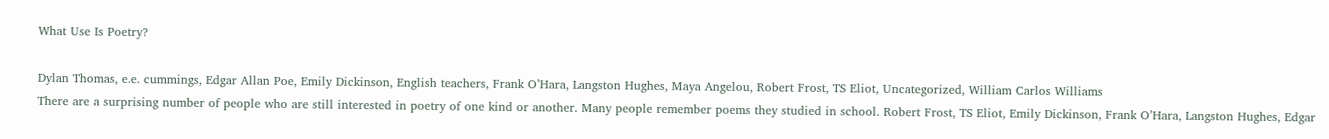What Use Is Poetry?

Dylan Thomas, e.e. cummings, Edgar Allan Poe, Emily Dickinson, English teachers, Frank O’Hara, Langston Hughes, Maya Angelou, Robert Frost, TS Eliot, Uncategorized, William Carlos Williams
There are a surprising number of people who are still interested in poetry of one kind or another. Many people remember poems they studied in school. Robert Frost, TS Eliot, Emily Dickinson, Frank O’Hara, Langston Hughes, Edgar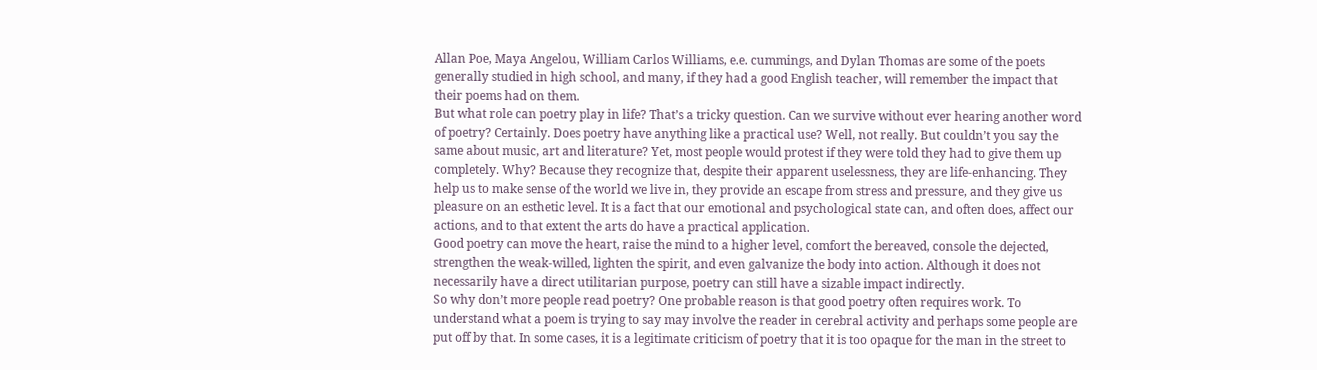Allan Poe, Maya Angelou, William Carlos Williams, e.e. cummings, and Dylan Thomas are some of the poets generally studied in high school, and many, if they had a good English teacher, will remember the impact that their poems had on them.
But what role can poetry play in life? That’s a tricky question. Can we survive without ever hearing another word of poetry? Certainly. Does poetry have anything like a practical use? Well, not really. But couldn’t you say the same about music, art and literature? Yet, most people would protest if they were told they had to give them up completely. Why? Because they recognize that, despite their apparent uselessness, they are life-enhancing. They help us to make sense of the world we live in, they provide an escape from stress and pressure, and they give us pleasure on an esthetic level. It is a fact that our emotional and psychological state can, and often does, affect our actions, and to that extent the arts do have a practical application.
Good poetry can move the heart, raise the mind to a higher level, comfort the bereaved, console the dejected, strengthen the weak-willed, lighten the spirit, and even galvanize the body into action. Although it does not necessarily have a direct utilitarian purpose, poetry can still have a sizable impact indirectly.
So why don’t more people read poetry? One probable reason is that good poetry often requires work. To understand what a poem is trying to say may involve the reader in cerebral activity and perhaps some people are put off by that. In some cases, it is a legitimate criticism of poetry that it is too opaque for the man in the street to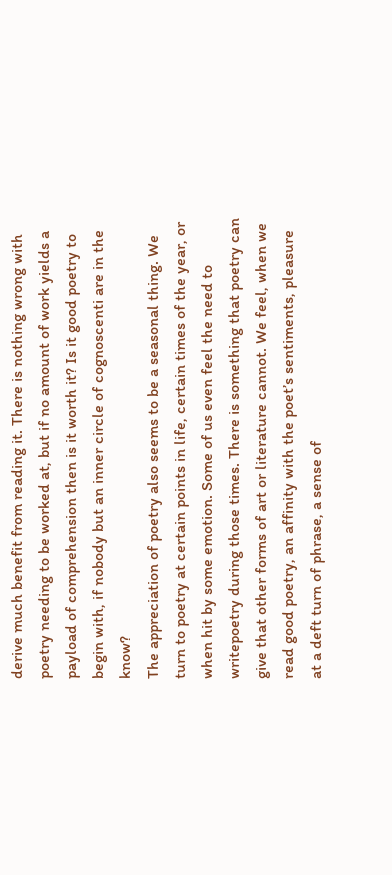derive much benefit from reading it. There is nothing wrong with poetry needing to be worked at, but if no amount of work yields a payload of comprehension then is it worth it? Is it good poetry to begin with, if nobody but an inner circle of cognoscenti are in the know?
The appreciation of poetry also seems to be a seasonal thing. We turn to poetry at certain points in life, certain times of the year, or when hit by some emotion. Some of us even feel the need to writepoetry during those times. There is something that poetry can give that other forms of art or literature cannot. We feel, when we read good poetry, an affinity with the poet’s sentiments, pleasure at a deft turn of phrase, a sense of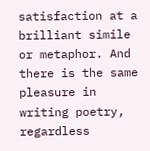satisfaction at a brilliant simile or metaphor. And there is the same pleasure in writing poetry, regardless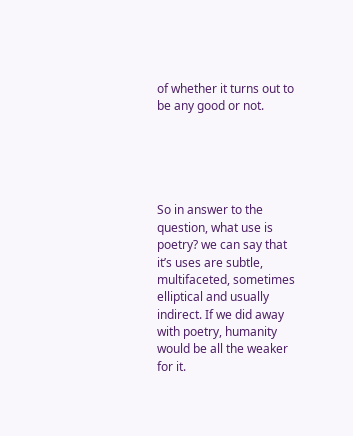of whether it turns out to be any good or not.





So in answer to the question, what use is poetry? we can say that it’s uses are subtle, multifaceted, sometimes elliptical and usually indirect. If we did away with poetry, humanity would be all the weaker for it.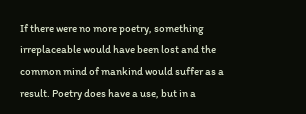If there were no more poetry, something irreplaceable would have been lost and the common mind of mankind would suffer as a result. Poetry does have a use, but in a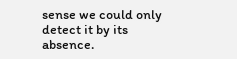sense we could only detect it by its absence.